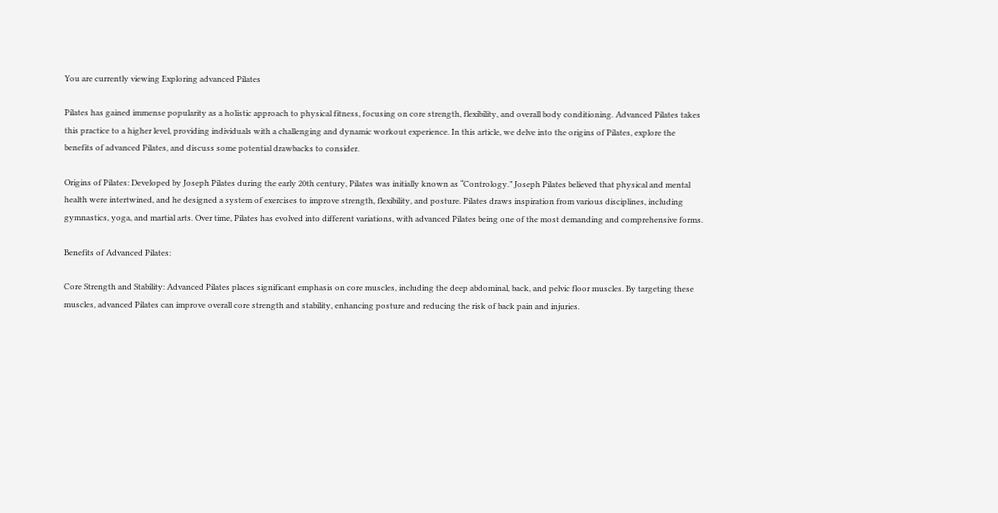You are currently viewing Exploring advanced Pilates

Pilates has gained immense popularity as a holistic approach to physical fitness, focusing on core strength, flexibility, and overall body conditioning. Advanced Pilates takes this practice to a higher level, providing individuals with a challenging and dynamic workout experience. In this article, we delve into the origins of Pilates, explore the benefits of advanced Pilates, and discuss some potential drawbacks to consider.

Origins of Pilates: Developed by Joseph Pilates during the early 20th century, Pilates was initially known as “Contrology.” Joseph Pilates believed that physical and mental health were intertwined, and he designed a system of exercises to improve strength, flexibility, and posture. Pilates draws inspiration from various disciplines, including gymnastics, yoga, and martial arts. Over time, Pilates has evolved into different variations, with advanced Pilates being one of the most demanding and comprehensive forms.

Benefits of Advanced Pilates:

Core Strength and Stability: Advanced Pilates places significant emphasis on core muscles, including the deep abdominal, back, and pelvic floor muscles. By targeting these muscles, advanced Pilates can improve overall core strength and stability, enhancing posture and reducing the risk of back pain and injuries.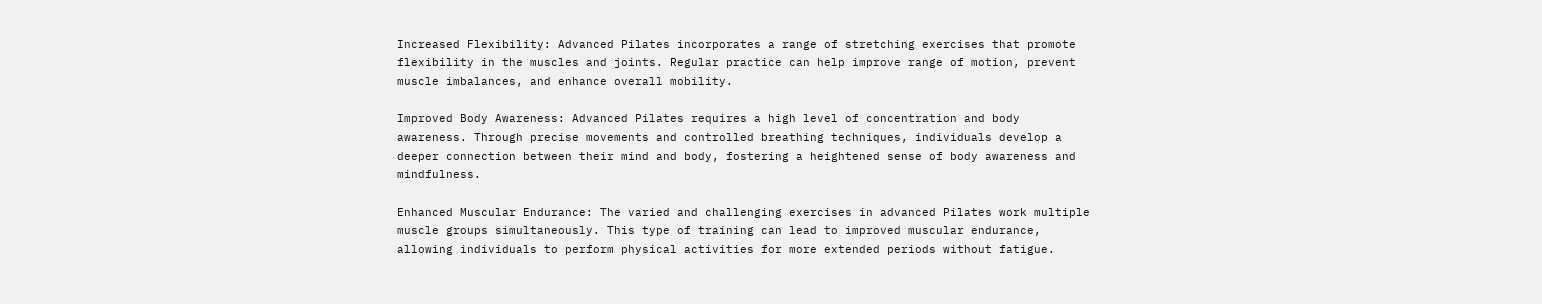Increased Flexibility: Advanced Pilates incorporates a range of stretching exercises that promote flexibility in the muscles and joints. Regular practice can help improve range of motion, prevent muscle imbalances, and enhance overall mobility.

Improved Body Awareness: Advanced Pilates requires a high level of concentration and body awareness. Through precise movements and controlled breathing techniques, individuals develop a deeper connection between their mind and body, fostering a heightened sense of body awareness and mindfulness.

Enhanced Muscular Endurance: The varied and challenging exercises in advanced Pilates work multiple muscle groups simultaneously. This type of training can lead to improved muscular endurance, allowing individuals to perform physical activities for more extended periods without fatigue.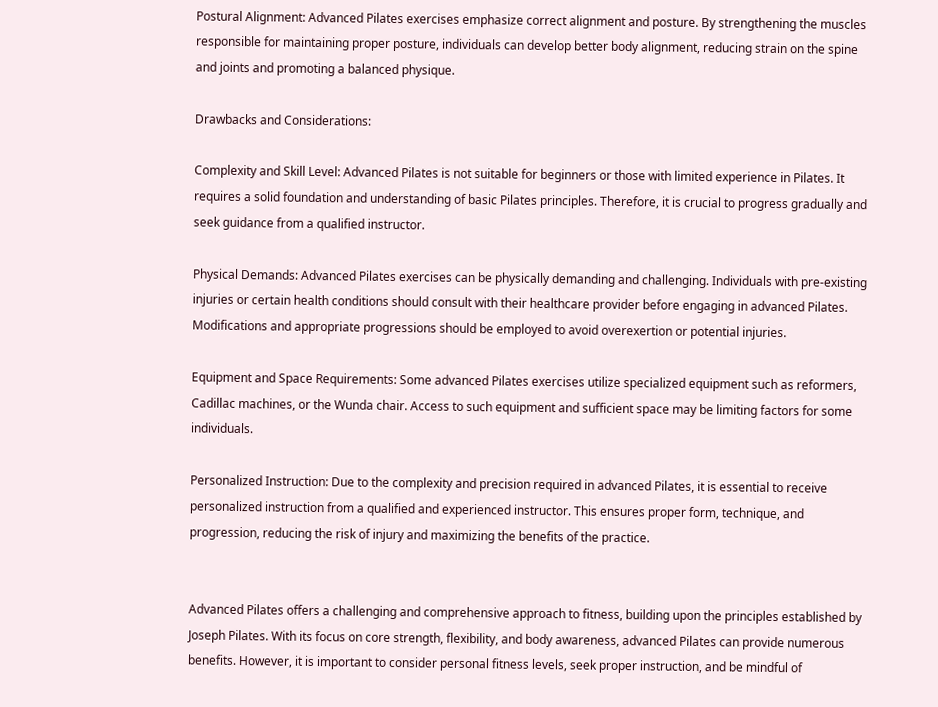Postural Alignment: Advanced Pilates exercises emphasize correct alignment and posture. By strengthening the muscles responsible for maintaining proper posture, individuals can develop better body alignment, reducing strain on the spine and joints and promoting a balanced physique.

Drawbacks and Considerations:

Complexity and Skill Level: Advanced Pilates is not suitable for beginners or those with limited experience in Pilates. It requires a solid foundation and understanding of basic Pilates principles. Therefore, it is crucial to progress gradually and seek guidance from a qualified instructor.

Physical Demands: Advanced Pilates exercises can be physically demanding and challenging. Individuals with pre-existing injuries or certain health conditions should consult with their healthcare provider before engaging in advanced Pilates. Modifications and appropriate progressions should be employed to avoid overexertion or potential injuries.

Equipment and Space Requirements: Some advanced Pilates exercises utilize specialized equipment such as reformers, Cadillac machines, or the Wunda chair. Access to such equipment and sufficient space may be limiting factors for some individuals.

Personalized Instruction: Due to the complexity and precision required in advanced Pilates, it is essential to receive personalized instruction from a qualified and experienced instructor. This ensures proper form, technique, and progression, reducing the risk of injury and maximizing the benefits of the practice.


Advanced Pilates offers a challenging and comprehensive approach to fitness, building upon the principles established by Joseph Pilates. With its focus on core strength, flexibility, and body awareness, advanced Pilates can provide numerous benefits. However, it is important to consider personal fitness levels, seek proper instruction, and be mindful of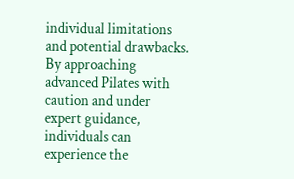individual limitations and potential drawbacks. By approaching advanced Pilates with caution and under expert guidance, individuals can experience the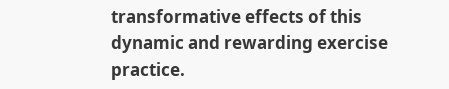transformative effects of this dynamic and rewarding exercise practice.